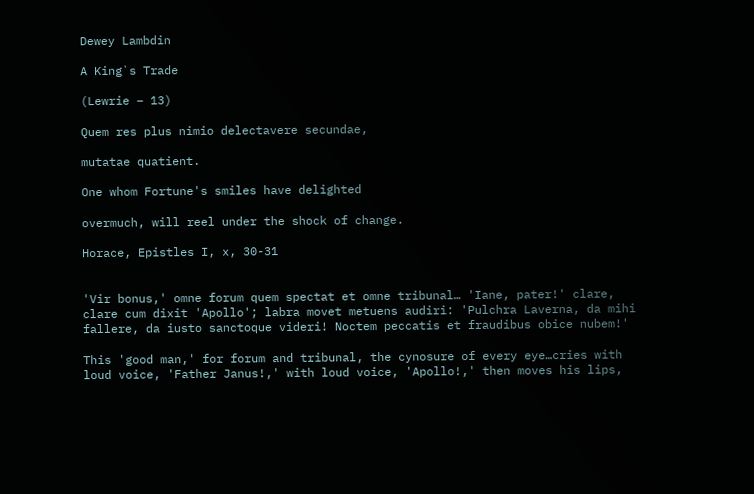Dewey Lambdin

A King`s Trade

(Lewrie – 13)

Quem res plus nimio delectavere secundae,

mutatae quatient.

One whom Fortune's smiles have delighted

overmuch, will reel under the shock of change.

Horace, Epistles I, x, 30-31


'Vir bonus,' omne forum quem spectat et omne tribunal… 'Iane, pater!' clare, clare cum dixit 'Apollo'; labra movet metuens audiri: 'Pulchra Laverna, da mihi fallere, da iusto sanctoque videri! Noctem peccatis et fraudibus obice nubem!'

This 'good man,' for forum and tribunal, the cynosure of every eye…cries with loud voice, 'Father Janus!,' with loud voice, 'Apollo!,' then moves his lips,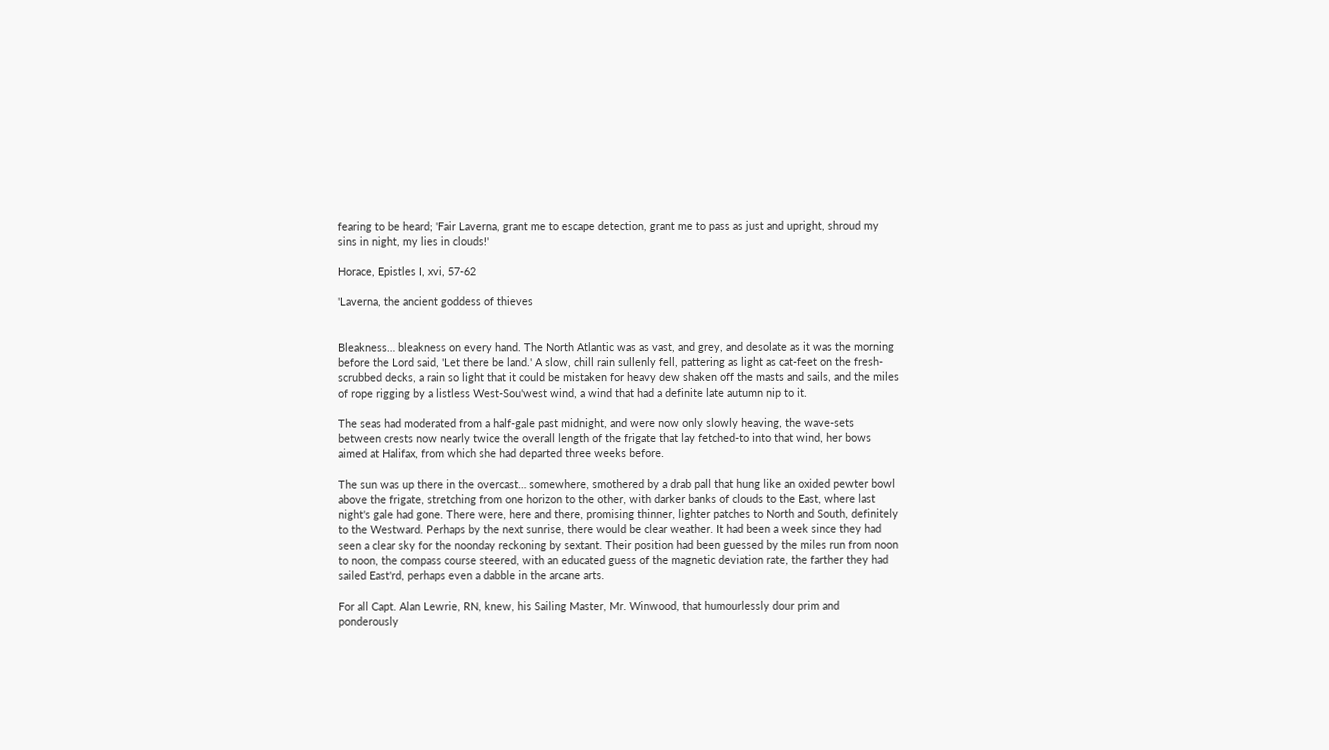fearing to be heard; 'Fair Laverna, grant me to escape detection, grant me to pass as just and upright, shroud my sins in night, my lies in clouds!'

Horace, Epistles I, xvi, 57-62

'Laverna, the ancient goddess of thieves


Bleakness… bleakness on every hand. The North Atlantic was as vast, and grey, and desolate as it was the morning before the Lord said, 'Let there be land.' A slow, chill rain sullenly fell, pattering as light as cat-feet on the fresh-scrubbed decks, a rain so light that it could be mistaken for heavy dew shaken off the masts and sails, and the miles of rope rigging by a listless West-Sou'west wind, a wind that had a definite late autumn nip to it.

The seas had moderated from a half-gale past midnight, and were now only slowly heaving, the wave-sets between crests now nearly twice the overall length of the frigate that lay fetched-to into that wind, her bows aimed at Halifax, from which she had departed three weeks before.

The sun was up there in the overcast… somewhere, smothered by a drab pall that hung like an oxided pewter bowl above the frigate, stretching from one horizon to the other, with darker banks of clouds to the East, where last night's gale had gone. There were, here and there, promising thinner, lighter patches to North and South, definitely to the Westward. Perhaps by the next sunrise, there would be clear weather. It had been a week since they had seen a clear sky for the noonday reckoning by sextant. Their position had been guessed by the miles run from noon to noon, the compass course steered, with an educated guess of the magnetic deviation rate, the farther they had sailed East'rd, perhaps even a dabble in the arcane arts.

For all Capt. Alan Lewrie, RN, knew, his Sailing Master, Mr. Winwood, that humourlessly dour prim and ponderously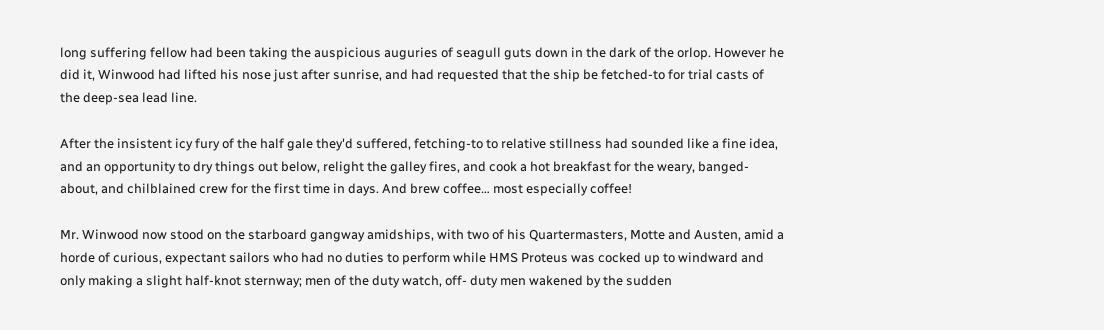long suffering fellow had been taking the auspicious auguries of seagull guts down in the dark of the orlop. However he did it, Winwood had lifted his nose just after sunrise, and had requested that the ship be fetched-to for trial casts of the deep-sea lead line.

After the insistent icy fury of the half gale they'd suffered, fetching-to to relative stillness had sounded like a fine idea, and an opportunity to dry things out below, relight the galley fires, and cook a hot breakfast for the weary, banged-about, and chilblained crew for the first time in days. And brew coffee… most especially coffee!

Mr. Winwood now stood on the starboard gangway amidships, with two of his Quartermasters, Motte and Austen, amid a horde of curious, expectant sailors who had no duties to perform while HMS Proteus was cocked up to windward and only making a slight half-knot sternway; men of the duty watch, off- duty men wakened by the sudden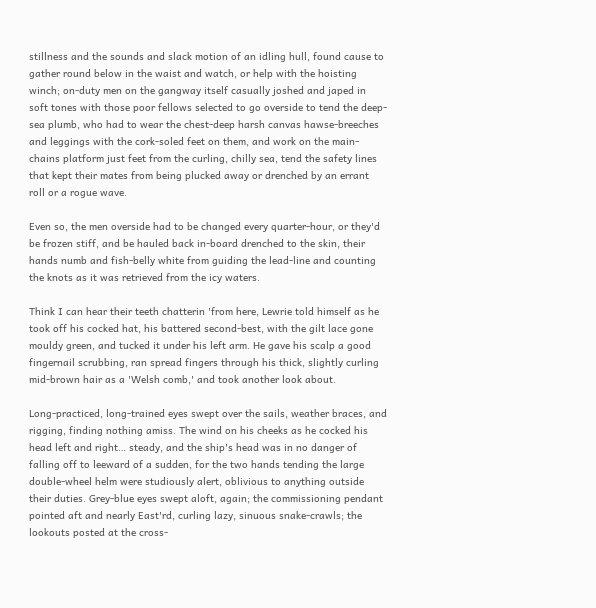stillness and the sounds and slack motion of an idling hull, found cause to gather round below in the waist and watch, or help with the hoisting winch; on-duty men on the gangway itself casually joshed and japed in soft tones with those poor fellows selected to go overside to tend the deep-sea plumb, who had to wear the chest-deep harsh canvas hawse-breeches and leggings with the cork-soled feet on them, and work on the main-chains platform just feet from the curling, chilly sea, tend the safety lines that kept their mates from being plucked away or drenched by an errant roll or a rogue wave.

Even so, the men overside had to be changed every quarter-hour, or they'd be frozen stiff, and be hauled back in-board drenched to the skin, their hands numb and fish-belly white from guiding the lead-line and counting the knots as it was retrieved from the icy waters.

Think I can hear their teeth chatterin 'from here, Lewrie told himself as he took off his cocked hat, his battered second-best, with the gilt lace gone mouldy green, and tucked it under his left arm. He gave his scalp a good fingernail scrubbing, ran spread fingers through his thick, slightly curling mid-brown hair as a 'Welsh comb,' and took another look about.

Long-practiced, long-trained eyes swept over the sails, weather braces, and rigging, finding nothing amiss. The wind on his cheeks as he cocked his head left and right… steady, and the ship's head was in no danger of falling off to leeward of a sudden, for the two hands tending the large double-wheel helm were studiously alert, oblivious to anything outside their duties. Grey-blue eyes swept aloft, again; the commissioning pendant pointed aft and nearly East'rd, curling lazy, sinuous snake-crawls; the lookouts posted at the cross-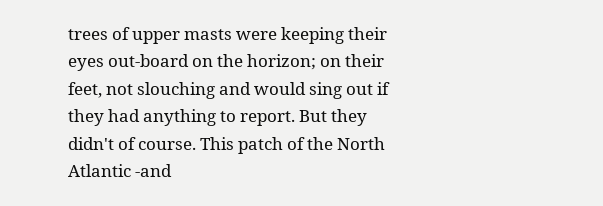trees of upper masts were keeping their eyes out-board on the horizon; on their feet, not slouching and would sing out if they had anything to report. But they didn't of course. This patch of the North Atlantic -and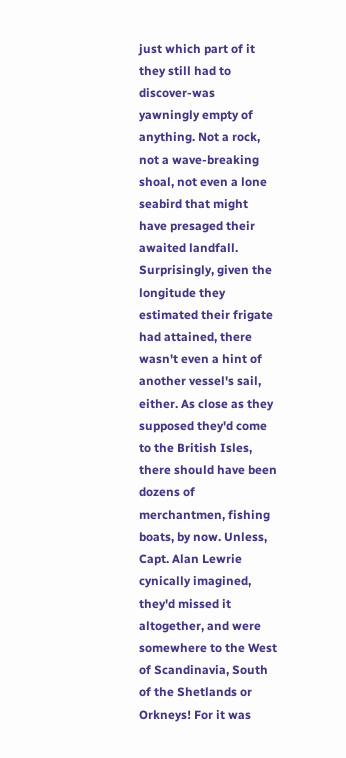just which part of it they still had to discover-was yawningly empty of anything. Not a rock, not a wave-breaking shoal, not even a lone seabird that might have presaged their awaited landfall. Surprisingly, given the longitude they estimated their frigate had attained, there wasn't even a hint of another vessel's sail, either. As close as they supposed they'd come to the British Isles, there should have been dozens of merchantmen, fishing boats, by now. Unless, Capt. Alan Lewrie cynically imagined, they'd missed it altogether, and were somewhere to the West of Scandinavia, South of the Shetlands or Orkneys! For it was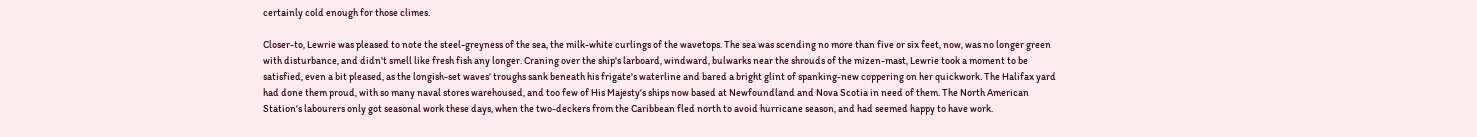certainly cold enough for those climes.

Closer-to, Lewrie was pleased to note the steel-greyness of the sea, the milk-white curlings of the wavetops. The sea was scending no more than five or six feet, now, was no longer green with disturbance, and didn't smell like fresh fish any longer. Craning over the ship's larboard, windward, bulwarks near the shrouds of the mizen-mast, Lewrie took a moment to be satisfied, even a bit pleased, as the longish-set waves' troughs sank beneath his frigate's waterline and bared a bright glint of spanking-new coppering on her quickwork. The Halifax yard had done them proud, with so many naval stores warehoused, and too few of His Majesty's ships now based at Newfoundland and Nova Scotia in need of them. The North American Station's labourers only got seasonal work these days, when the two-deckers from the Caribbean fled north to avoid hurricane season, and had seemed happy to have work.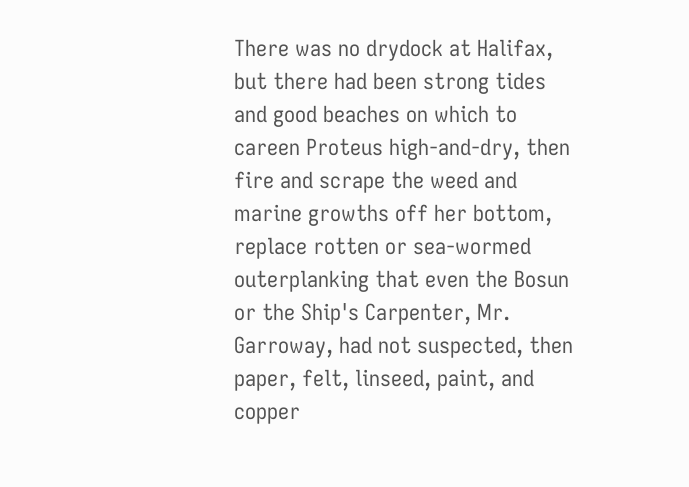There was no drydock at Halifax, but there had been strong tides and good beaches on which to careen Proteus high-and-dry, then fire and scrape the weed and marine growths off her bottom, replace rotten or sea-wormed outerplanking that even the Bosun or the Ship's Carpenter, Mr. Garroway, had not suspected, then paper, felt, linseed, paint, and copper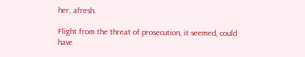her, afresh.

Flight from the threat of prosecution, it seemed, could have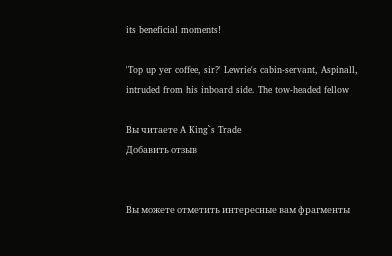its beneficial moments!

'Top up yer coffee, sir?' Lewrie's cabin-servant, Aspinall, intruded from his inboard side. The tow-headed fellow

Вы читаете A King`s Trade
Добавить отзыв


Вы можете отметить интересные вам фрагменты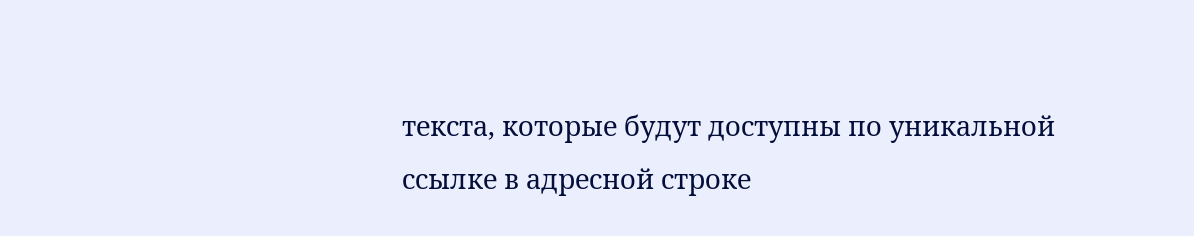текста, которые будут доступны по уникальной ссылке в адресной строке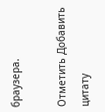браузера.

Отметить Добавить цитату